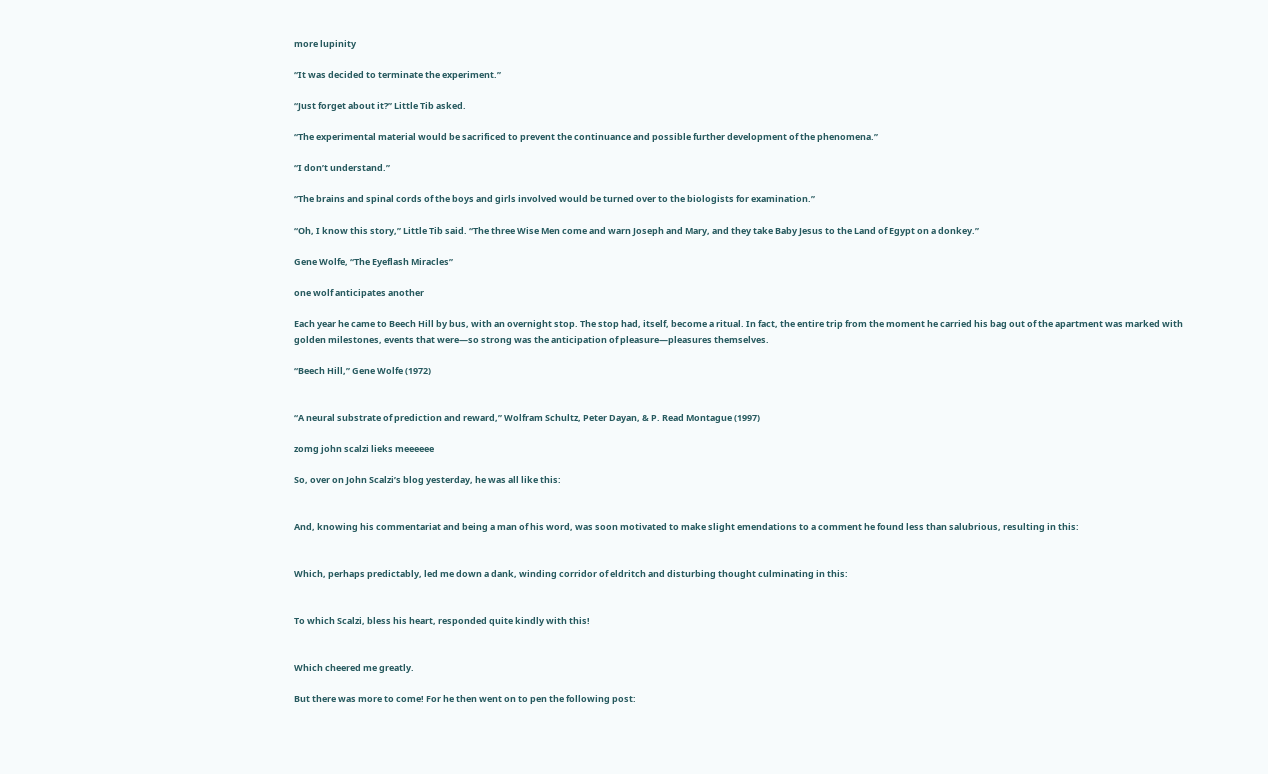more lupinity

“It was decided to terminate the experiment.”

“Just forget about it?” Little Tib asked.

“The experimental material would be sacrificed to prevent the continuance and possible further development of the phenomena.”

“I don’t understand.”

“The brains and spinal cords of the boys and girls involved would be turned over to the biologists for examination.”

“Oh, I know this story,” Little Tib said. “The three Wise Men come and warn Joseph and Mary, and they take Baby Jesus to the Land of Egypt on a donkey.”

Gene Wolfe, “The Eyeflash Miracles”

one wolf anticipates another

Each year he came to Beech Hill by bus, with an overnight stop. The stop had, itself, become a ritual. In fact, the entire trip from the moment he carried his bag out of the apartment was marked with golden milestones, events that were—so strong was the anticipation of pleasure—pleasures themselves.

“Beech Hill,” Gene Wolfe (1972)


“A neural substrate of prediction and reward,” Wolfram Schultz, Peter Dayan, & P. Read Montague (1997)

zomg john scalzi lieks meeeeee

So, over on John Scalzi’s blog yesterday, he was all like this:


And, knowing his commentariat and being a man of his word, was soon motivated to make slight emendations to a comment he found less than salubrious, resulting in this:


Which, perhaps predictably, led me down a dank, winding corridor of eldritch and disturbing thought culminating in this:


To which Scalzi, bless his heart, responded quite kindly with this!


Which cheered me greatly.

But there was more to come! For he then went on to pen the following post: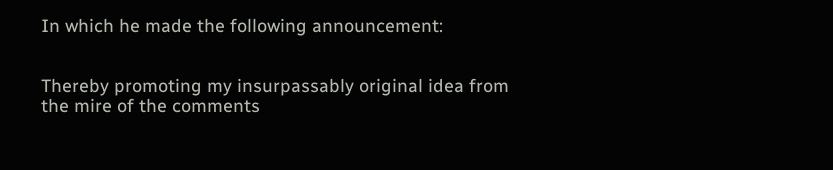In which he made the following announcement:


Thereby promoting my insurpassably original idea from the mire of the comments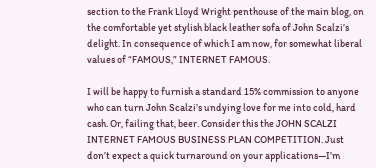section to the Frank Lloyd Wright penthouse of the main blog, on the comfortable yet stylish black leather sofa of John Scalzi’s delight. In consequence of which I am now, for somewhat liberal values of “FAMOUS,” INTERNET FAMOUS.

I will be happy to furnish a standard 15% commission to anyone who can turn John Scalzi’s undying love for me into cold, hard cash. Or, failing that, beer. Consider this the JOHN SCALZI INTERNET FAMOUS BUSINESS PLAN COMPETITION. Just don’t expect a quick turnaround on your applications—I’m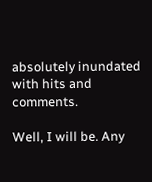absolutely inundated with hits and comments.

Well, I will be. Any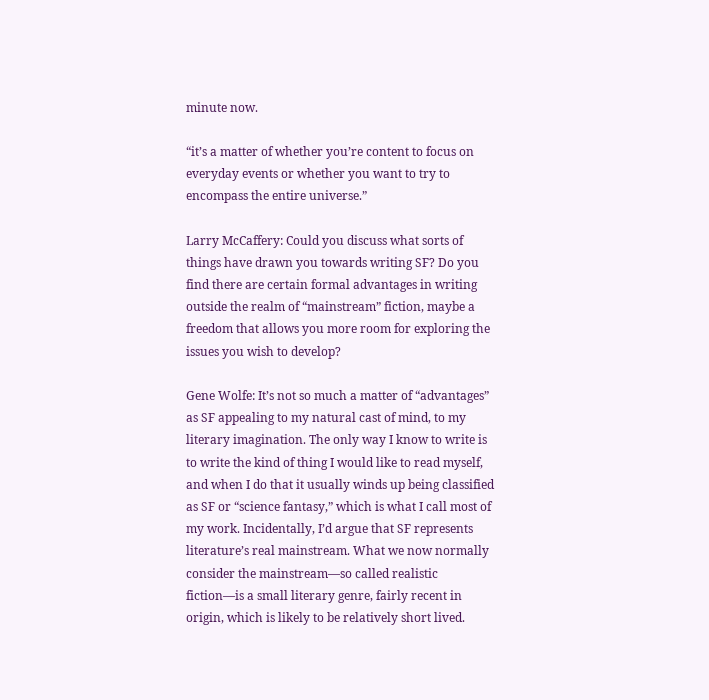minute now.

“it’s a matter of whether you’re content to focus on everyday events or whether you want to try to encompass the entire universe.”

Larry McCaffery: Could you discuss what sorts of things have drawn you towards writing SF? Do you find there are certain formal advantages in writing outside the realm of “mainstream” fiction, maybe a freedom that allows you more room for exploring the issues you wish to develop?

Gene Wolfe: It’s not so much a matter of “advantages” as SF appealing to my natural cast of mind, to my literary imagination. The only way I know to write is to write the kind of thing I would like to read myself, and when I do that it usually winds up being classified as SF or “science fantasy,” which is what I call most of my work. Incidentally, I’d argue that SF represents literature’s real mainstream. What we now normally consider the mainstream—so called realistic fiction—is a small literary genre, fairly recent in origin, which is likely to be relatively short lived.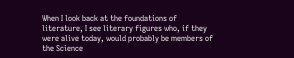When I look back at the foundations of literature, I see literary figures who, if they were alive today, would probably be members of the Science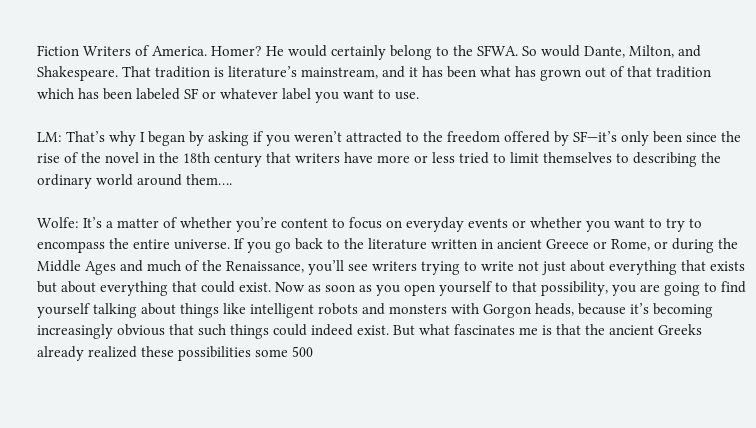Fiction Writers of America. Homer? He would certainly belong to the SFWA. So would Dante, Milton, and Shakespeare. That tradition is literature’s mainstream, and it has been what has grown out of that tradition which has been labeled SF or whatever label you want to use.

LM: That’s why I began by asking if you weren’t attracted to the freedom offered by SF—it’s only been since the rise of the novel in the 18th century that writers have more or less tried to limit themselves to describing the ordinary world around them….

Wolfe: It’s a matter of whether you’re content to focus on everyday events or whether you want to try to encompass the entire universe. If you go back to the literature written in ancient Greece or Rome, or during the Middle Ages and much of the Renaissance, you’ll see writers trying to write not just about everything that exists but about everything that could exist. Now as soon as you open yourself to that possibility, you are going to find yourself talking about things like intelligent robots and monsters with Gorgon heads, because it’s becoming increasingly obvious that such things could indeed exist. But what fascinates me is that the ancient Greeks already realized these possibilities some 500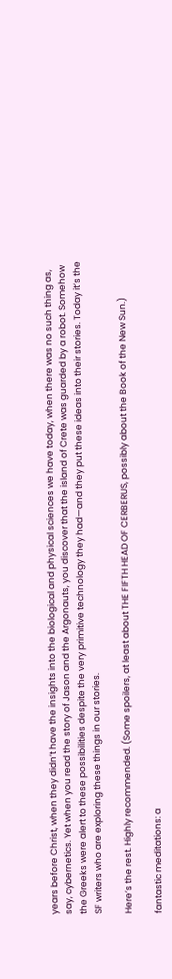years before Christ, when they didn’t have the insights into the biological and physical sciences we have today, when there was no such thing as, say, cybernetics. Yet when you read the story of Jason and the Argonauts, you discover that the island of Crete was guarded by a robot. Somehow the Greeks were alert to these possibilities despite the very primitive technology they had—and they put these ideas into their stories. Today it’s the SF writers who are exploring these things in our stories.

Here’s the rest. Highly recommended. (Some spoilers, at least about THE FIFTH HEAD OF CERBERUS, possibly about the Book of the New Sun.)

fantastic meditations: a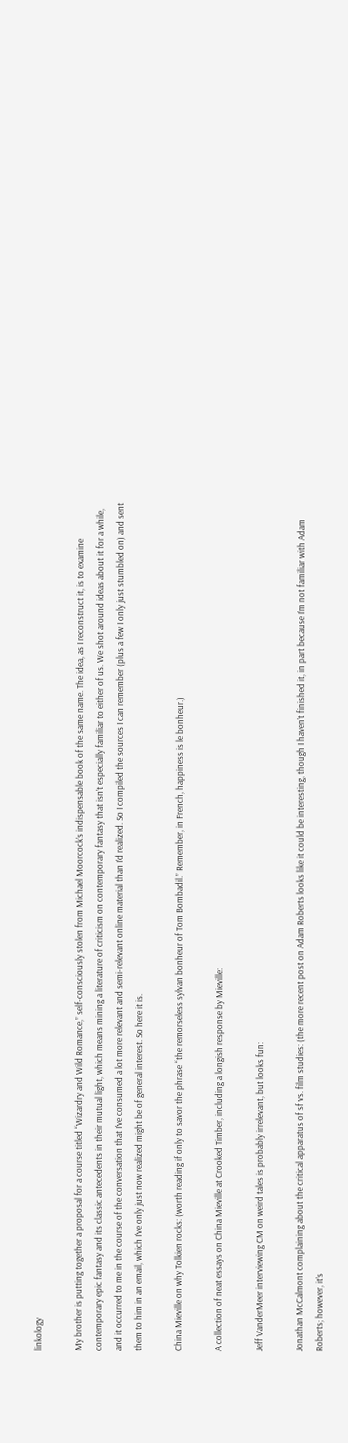linkology

My brother is putting together a proposal for a course titled “Wizardry and Wild Romance,” self-consciously stolen from Michael Moorcock’s indispensable book of the same name. The idea, as I reconstruct it, is to examine contemporary epic fantasy and its classic antecedents in their mutual light, which means mining a literature of criticism on contemporary fantasy that isn’t especially familiar to either of us. We shot around ideas about it for a while, and it occurred to me in the course of the conversation that I’ve consumed a lot more relevant and semi-relevant online material than I’d realized. So I compiled the sources I can remember (plus a few I only just stumbled on) and sent them to him in an email, which I’ve only just now realized might be of general interest. So here it is.

China Mieville on why Tolkien rocks: (worth reading if only to savor the phrase “the remorseless sylvan bonheur of Tom Bombadil.” Remember, in French, happiness is le bonheur.)

A collection of neat essays on China Mieville at Crooked Timber, including a longish response by Mieville:

Jeff VanderMeer interviewing CM on weird tales is probably irrelevant, but looks fun:

Jonathan McCalmont complaining about the critical apparatus of sf vs. film studies: (the more recent post on Adam Roberts looks like it could be interesting, though I haven’t finished it, in part because I’m not familiar with Adam Roberts; however, it’s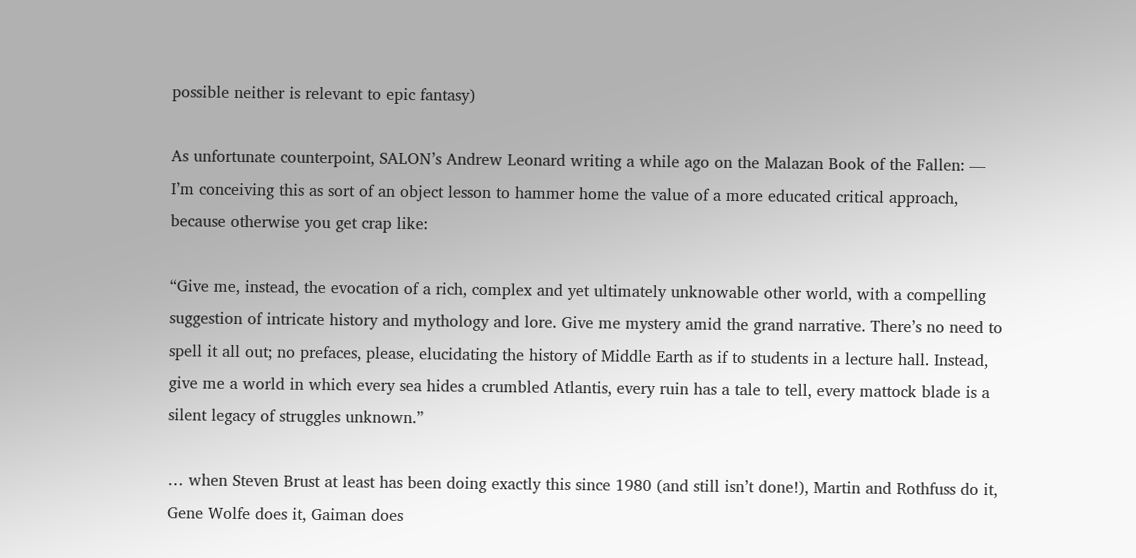possible neither is relevant to epic fantasy)

As unfortunate counterpoint, SALON’s Andrew Leonard writing a while ago on the Malazan Book of the Fallen: — I’m conceiving this as sort of an object lesson to hammer home the value of a more educated critical approach, because otherwise you get crap like:

“Give me, instead, the evocation of a rich, complex and yet ultimately unknowable other world, with a compelling suggestion of intricate history and mythology and lore. Give me mystery amid the grand narrative. There’s no need to spell it all out; no prefaces, please, elucidating the history of Middle Earth as if to students in a lecture hall. Instead, give me a world in which every sea hides a crumbled Atlantis, every ruin has a tale to tell, every mattock blade is a silent legacy of struggles unknown.”

… when Steven Brust at least has been doing exactly this since 1980 (and still isn’t done!), Martin and Rothfuss do it, Gene Wolfe does it, Gaiman does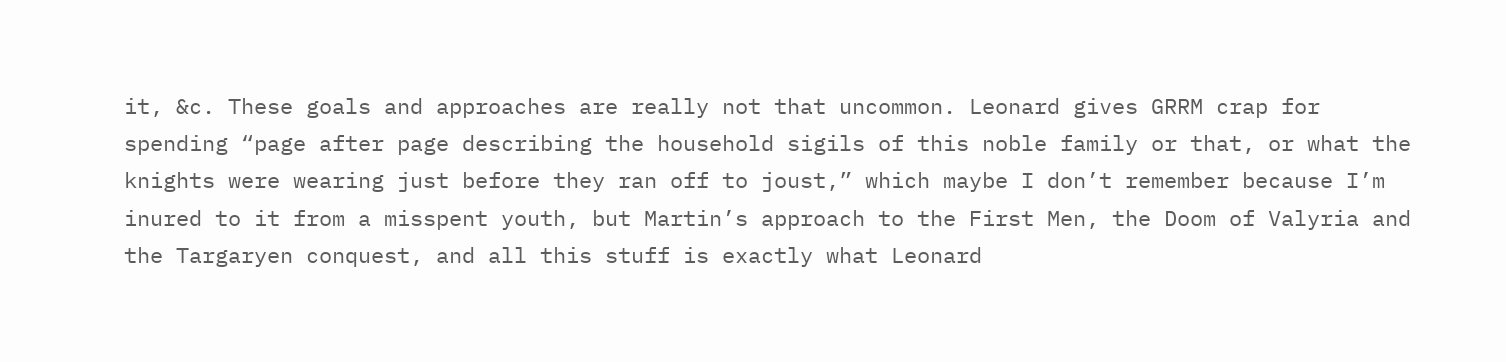it, &c. These goals and approaches are really not that uncommon. Leonard gives GRRM crap for spending “page after page describing the household sigils of this noble family or that, or what the knights were wearing just before they ran off to joust,” which maybe I don’t remember because I’m inured to it from a misspent youth, but Martin’s approach to the First Men, the Doom of Valyria and the Targaryen conquest, and all this stuff is exactly what Leonard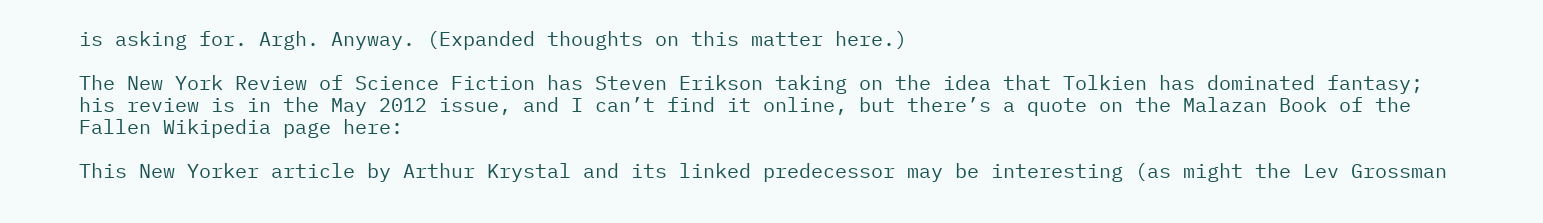is asking for. Argh. Anyway. (Expanded thoughts on this matter here.)

The New York Review of Science Fiction has Steven Erikson taking on the idea that Tolkien has dominated fantasy; his review is in the May 2012 issue, and I can’t find it online, but there’s a quote on the Malazan Book of the Fallen Wikipedia page here:

This New Yorker article by Arthur Krystal and its linked predecessor may be interesting (as might the Lev Grossman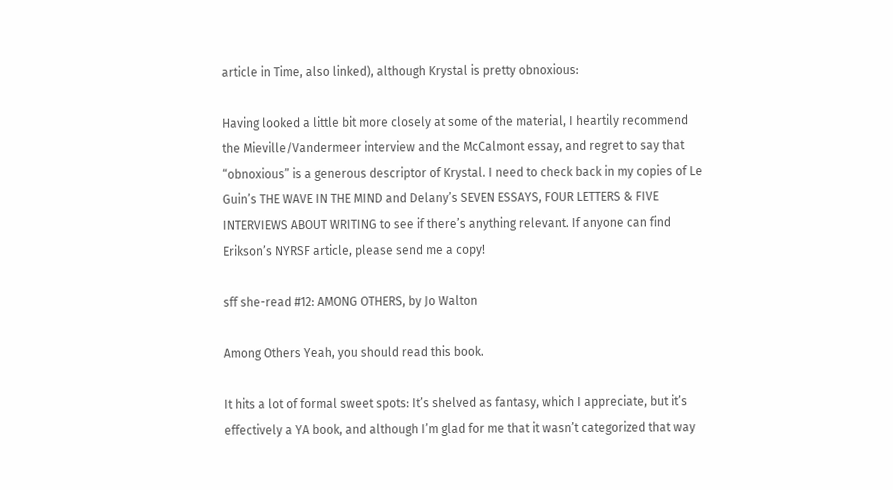article in Time, also linked), although Krystal is pretty obnoxious:

Having looked a little bit more closely at some of the material, I heartily recommend the Mieville/Vandermeer interview and the McCalmont essay, and regret to say that “obnoxious” is a generous descriptor of Krystal. I need to check back in my copies of Le Guin’s THE WAVE IN THE MIND and Delany’s SEVEN ESSAYS, FOUR LETTERS & FIVE INTERVIEWS ABOUT WRITING to see if there’s anything relevant. If anyone can find Erikson’s NYRSF article, please send me a copy!

sff she-read #12: AMONG OTHERS, by Jo Walton

Among Others Yeah, you should read this book.

It hits a lot of formal sweet spots: It’s shelved as fantasy, which I appreciate, but it’s effectively a YA book, and although I’m glad for me that it wasn’t categorized that way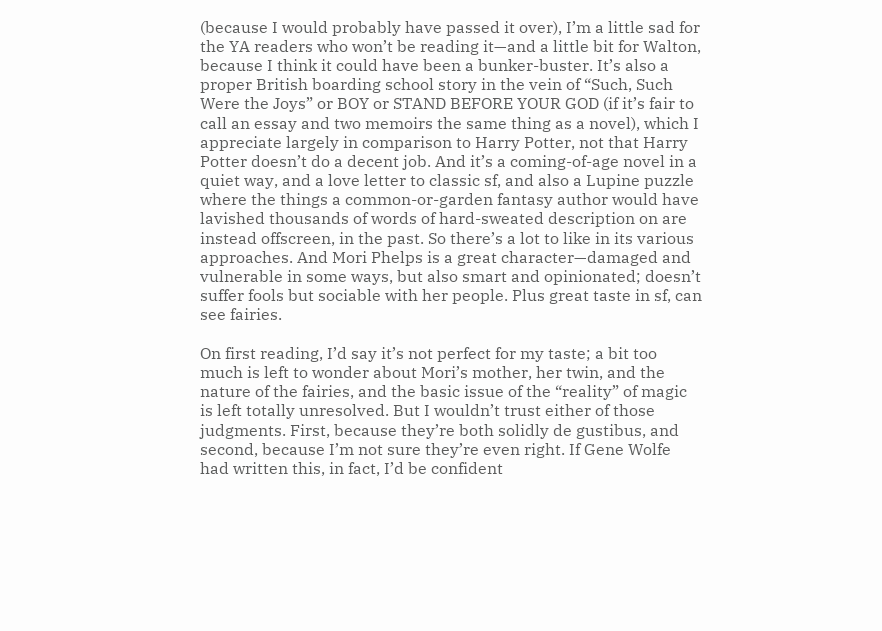(because I would probably have passed it over), I’m a little sad for the YA readers who won’t be reading it—and a little bit for Walton, because I think it could have been a bunker-buster. It’s also a proper British boarding school story in the vein of “Such, Such Were the Joys” or BOY or STAND BEFORE YOUR GOD (if it’s fair to call an essay and two memoirs the same thing as a novel), which I appreciate largely in comparison to Harry Potter, not that Harry Potter doesn’t do a decent job. And it’s a coming-of-age novel in a quiet way, and a love letter to classic sf, and also a Lupine puzzle where the things a common-or-garden fantasy author would have lavished thousands of words of hard-sweated description on are instead offscreen, in the past. So there’s a lot to like in its various approaches. And Mori Phelps is a great character—damaged and vulnerable in some ways, but also smart and opinionated; doesn’t suffer fools but sociable with her people. Plus great taste in sf, can see fairies.

On first reading, I’d say it’s not perfect for my taste; a bit too much is left to wonder about Mori’s mother, her twin, and the nature of the fairies, and the basic issue of the “reality” of magic is left totally unresolved. But I wouldn’t trust either of those judgments. First, because they’re both solidly de gustibus, and second, because I’m not sure they’re even right. If Gene Wolfe had written this, in fact, I’d be confident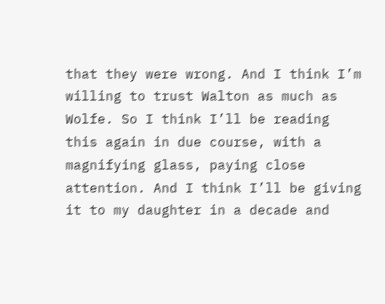that they were wrong. And I think I’m willing to trust Walton as much as Wolfe. So I think I’ll be reading this again in due course, with a magnifying glass, paying close attention. And I think I’ll be giving it to my daughter in a decade and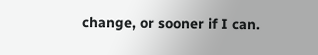change, or sooner if I can.